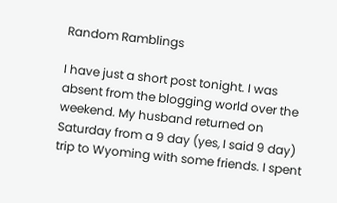Random Ramblings

I have just a short post tonight. I was absent from the blogging world over the weekend. My husband returned on Saturday from a 9 day (yes, I said 9 day) trip to Wyoming with some friends. I spent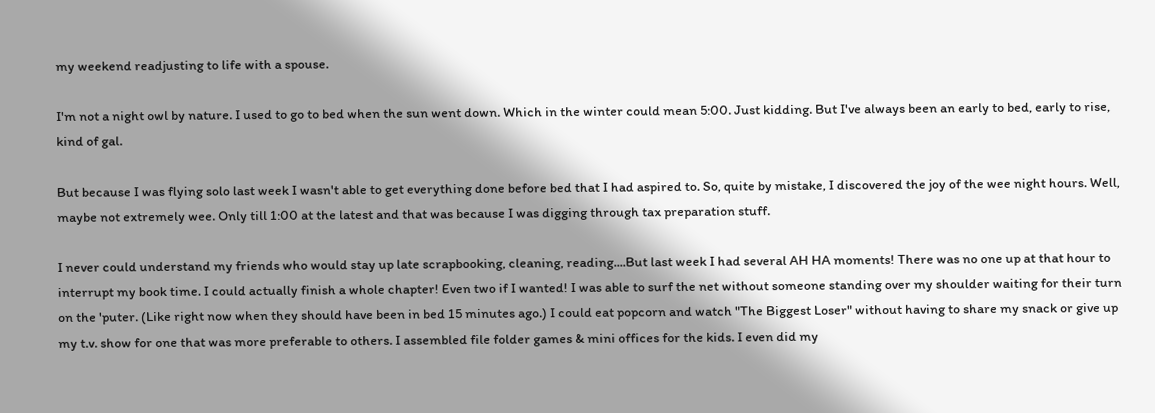my weekend readjusting to life with a spouse.

I'm not a night owl by nature. I used to go to bed when the sun went down. Which in the winter could mean 5:00. Just kidding. But I've always been an early to bed, early to rise, kind of gal.

But because I was flying solo last week I wasn't able to get everything done before bed that I had aspired to. So, quite by mistake, I discovered the joy of the wee night hours. Well, maybe not extremely wee. Only till 1:00 at the latest and that was because I was digging through tax preparation stuff.

I never could understand my friends who would stay up late scrapbooking, cleaning, reading....But last week I had several AH HA moments! There was no one up at that hour to interrupt my book time. I could actually finish a whole chapter! Even two if I wanted! I was able to surf the net without someone standing over my shoulder waiting for their turn on the 'puter. (Like right now when they should have been in bed 15 minutes ago.) I could eat popcorn and watch "The Biggest Loser" without having to share my snack or give up my t.v. show for one that was more preferable to others. I assembled file folder games & mini offices for the kids. I even did my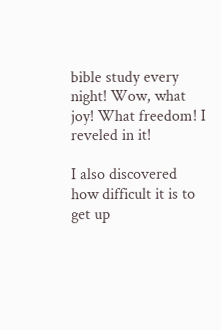bible study every night! Wow, what joy! What freedom! I reveled in it!

I also discovered how difficult it is to get up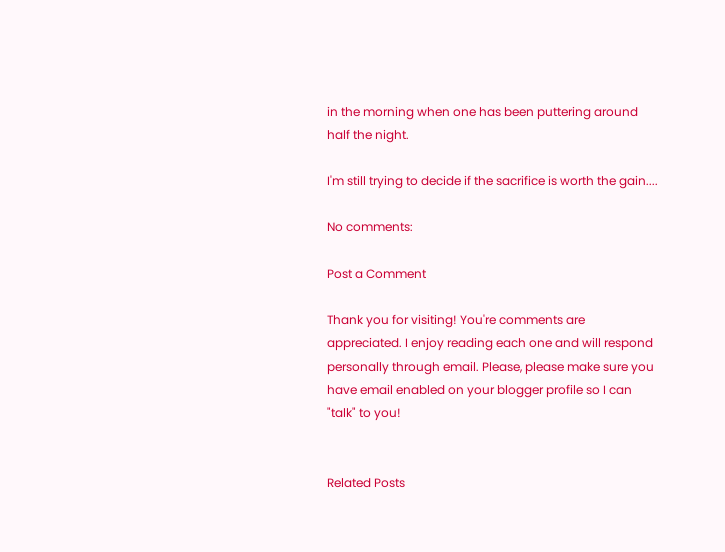in the morning when one has been puttering around half the night.

I'm still trying to decide if the sacrifice is worth the gain....

No comments:

Post a Comment

Thank you for visiting! You're comments are appreciated. I enjoy reading each one and will respond personally through email. Please, please make sure you have email enabled on your blogger profile so I can "talk" to you!


Related Posts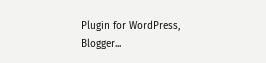Plugin for WordPress, Blogger...